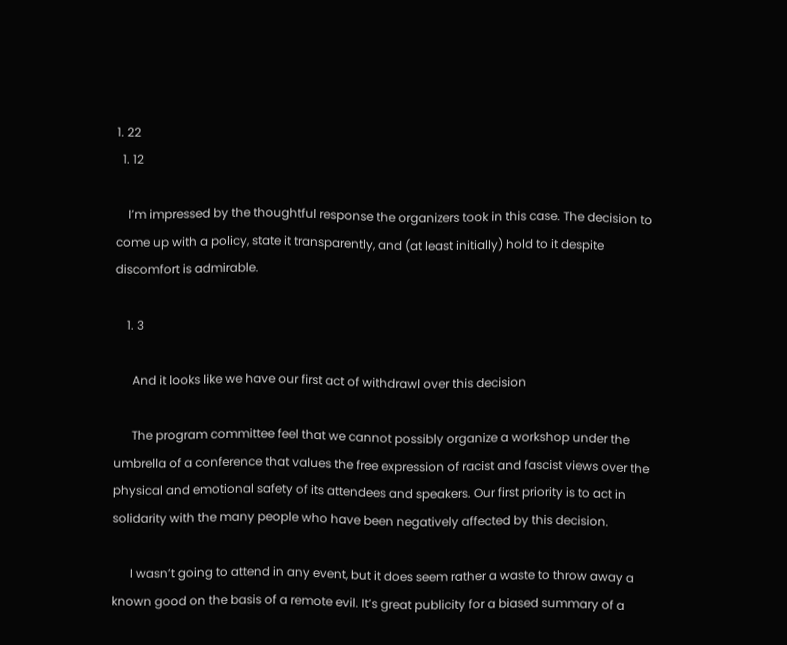1. 22
  1. 12

    I’m impressed by the thoughtful response the organizers took in this case. The decision to come up with a policy, state it transparently, and (at least initially) hold to it despite discomfort is admirable.

    1. 3

      And it looks like we have our first act of withdrawl over this decision

      The program committee feel that we cannot possibly organize a workshop under the umbrella of a conference that values the free expression of racist and fascist views over the physical and emotional safety of its attendees and speakers. Our first priority is to act in solidarity with the many people who have been negatively affected by this decision.

      I wasn’t going to attend in any event, but it does seem rather a waste to throw away a known good on the basis of a remote evil. It’s great publicity for a biased summary of a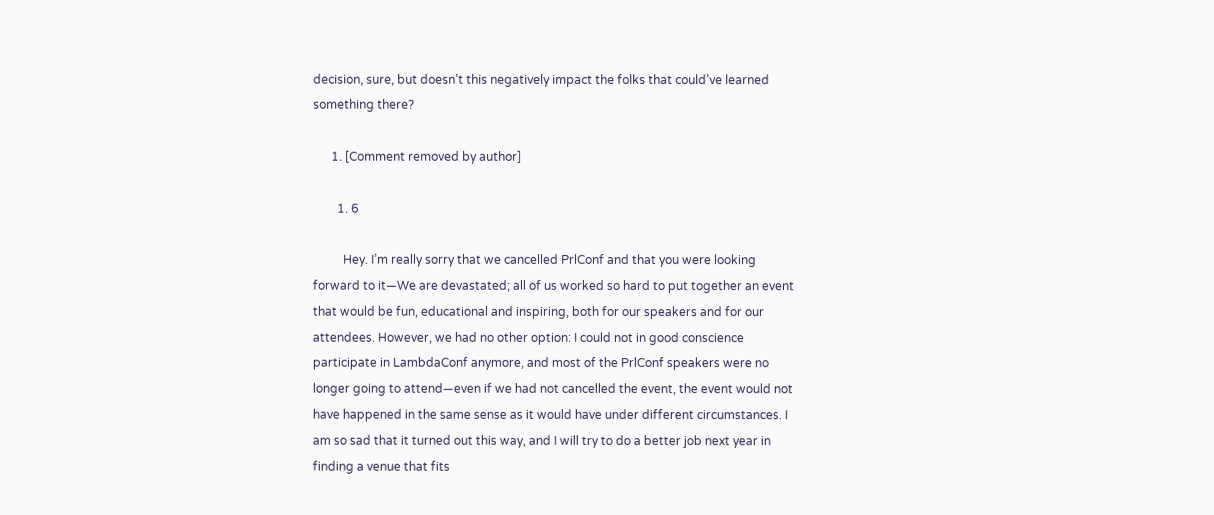decision, sure, but doesn’t this negatively impact the folks that could’ve learned something there?

      1. [Comment removed by author]

        1. 6

          Hey. I’m really sorry that we cancelled PrlConf and that you were looking forward to it—We are devastated; all of us worked so hard to put together an event that would be fun, educational and inspiring, both for our speakers and for our attendees. However, we had no other option: I could not in good conscience participate in LambdaConf anymore, and most of the PrlConf speakers were no longer going to attend—even if we had not cancelled the event, the event would not have happened in the same sense as it would have under different circumstances. I am so sad that it turned out this way, and I will try to do a better job next year in finding a venue that fits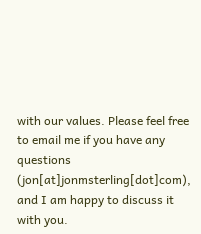with our values. Please feel free to email me if you have any questions (jon[at]jonmsterling[dot]com), and I am happy to discuss it with you.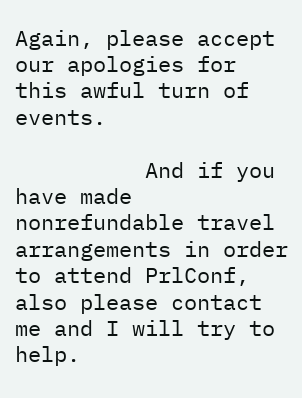Again, please accept our apologies for this awful turn of events.

          And if you have made nonrefundable travel arrangements in order to attend PrlConf, also please contact me and I will try to help.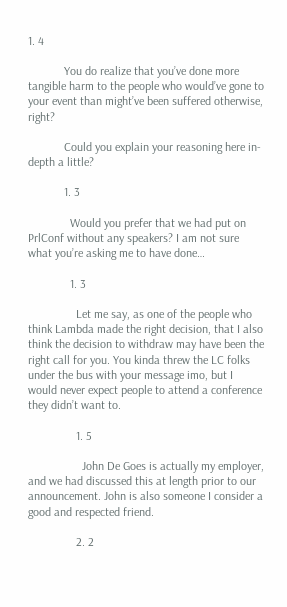1. 4

            You do realize that you’ve done more tangible harm to the people who would’ve gone to your event than might’ve been suffered otherwise, right?

            Could you explain your reasoning here in-depth a little?

            1. 3

              Would you prefer that we had put on PrlConf without any speakers? I am not sure what you’re asking me to have done…

              1. 3

                Let me say, as one of the people who think Lambda made the right decision, that I also think the decision to withdraw may have been the right call for you. You kinda threw the LC folks under the bus with your message imo, but I would never expect people to attend a conference they didn’t want to.

                1. 5

                  John De Goes is actually my employer, and we had discussed this at length prior to our announcement. John is also someone I consider a good and respected friend.

                2. 2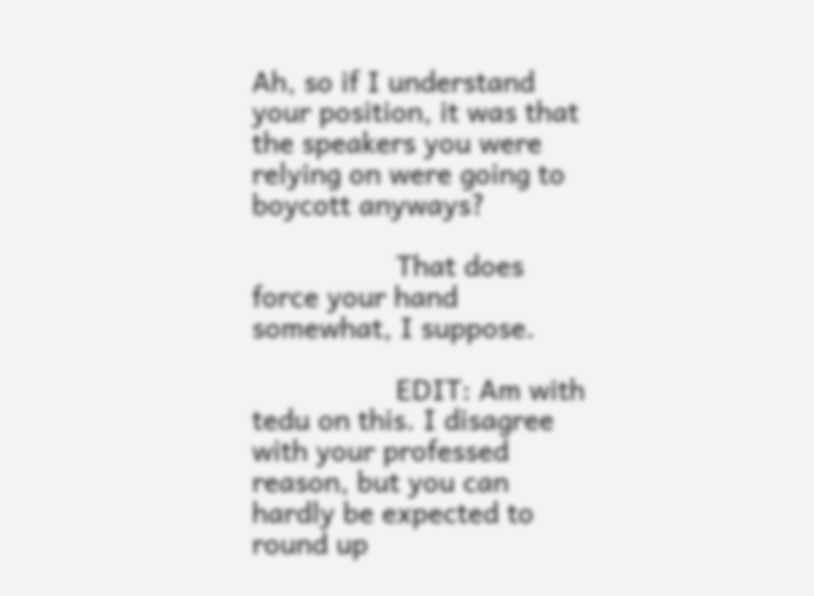Ah, so if I understand your position, it was that the speakers you were relying on were going to boycott anyways?

                  That does force your hand somewhat, I suppose.

                  EDIT: Am with tedu on this. I disagree with your professed reason, but you can hardly be expected to round up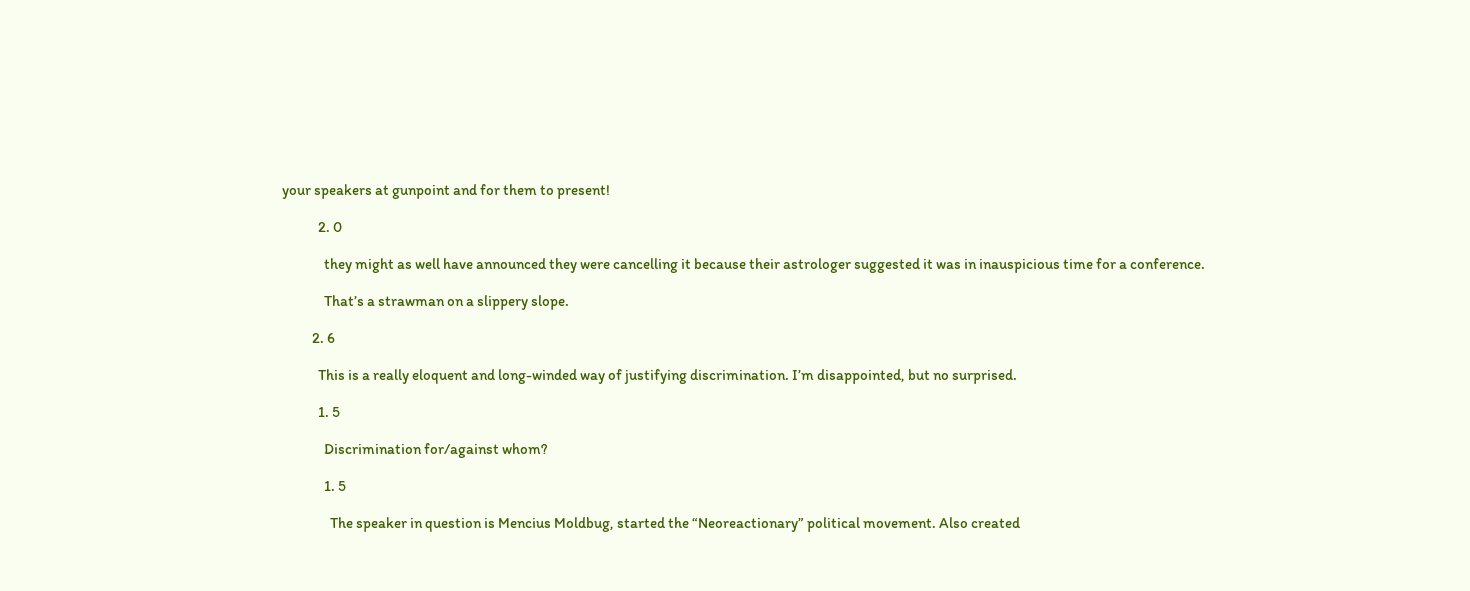your speakers at gunpoint and for them to present!

            2. 0

              they might as well have announced they were cancelling it because their astrologer suggested it was in inauspicious time for a conference.

              That’s a strawman on a slippery slope.

          2. 6

            This is a really eloquent and long-winded way of justifying discrimination. I’m disappointed, but no surprised.

            1. 5

              Discrimination for/against whom?

              1. 5

                The speaker in question is Mencius Moldbug, started the “Neoreactionary” political movement. Also created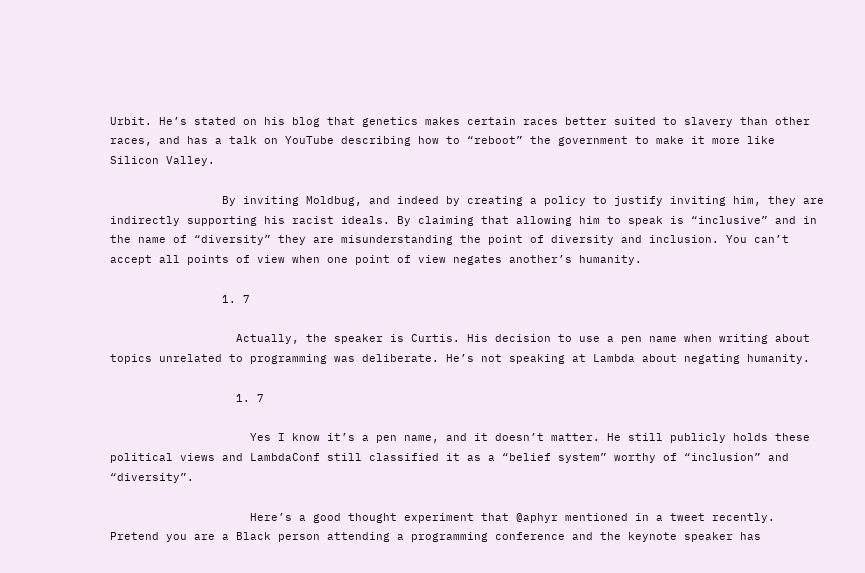Urbit. He’s stated on his blog that genetics makes certain races better suited to slavery than other races, and has a talk on YouTube describing how to “reboot” the government to make it more like Silicon Valley.

                By inviting Moldbug, and indeed by creating a policy to justify inviting him, they are indirectly supporting his racist ideals. By claiming that allowing him to speak is “inclusive” and in the name of “diversity” they are misunderstanding the point of diversity and inclusion. You can’t accept all points of view when one point of view negates another’s humanity.

                1. 7

                  Actually, the speaker is Curtis. His decision to use a pen name when writing about topics unrelated to programming was deliberate. He’s not speaking at Lambda about negating humanity.

                  1. 7

                    Yes I know it’s a pen name, and it doesn’t matter. He still publicly holds these political views and LambdaConf still classified it as a “belief system” worthy of “inclusion” and “diversity”.

                    Here’s a good thought experiment that @aphyr mentioned in a tweet recently. Pretend you are a Black person attending a programming conference and the keynote speaker has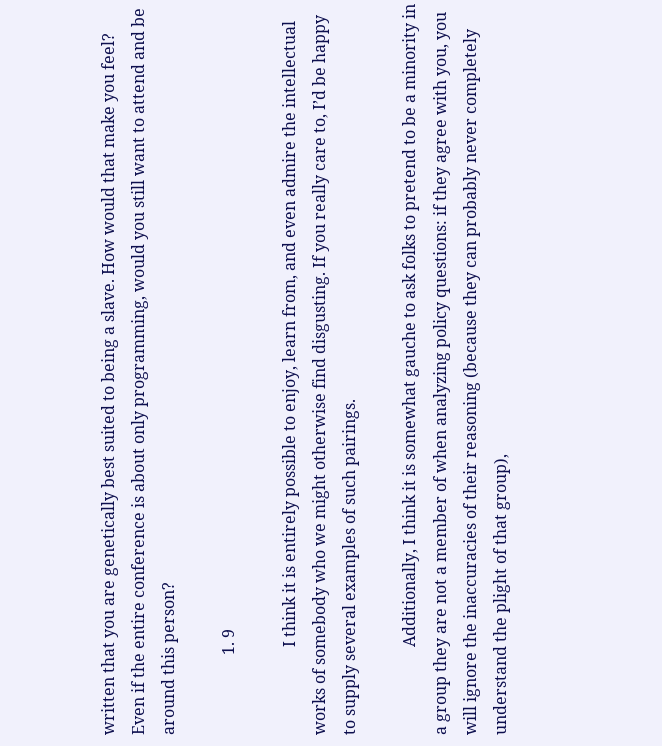written that you are genetically best suited to being a slave. How would that make you feel? Even if the entire conference is about only programming, would you still want to attend and be around this person?

                    1. 9

                      I think it is entirely possible to enjoy, learn from, and even admire the intellectual works of somebody who we might otherwise find disgusting. If you really care to, I’d be happy to supply several examples of such pairings.

                      Additionally, I think it is somewhat gauche to ask folks to pretend to be a minority in a group they are not a member of when analyzing policy questions: if they agree with you, you will ignore the inaccuracies of their reasoning (because they can probably never completely understand the plight of that group),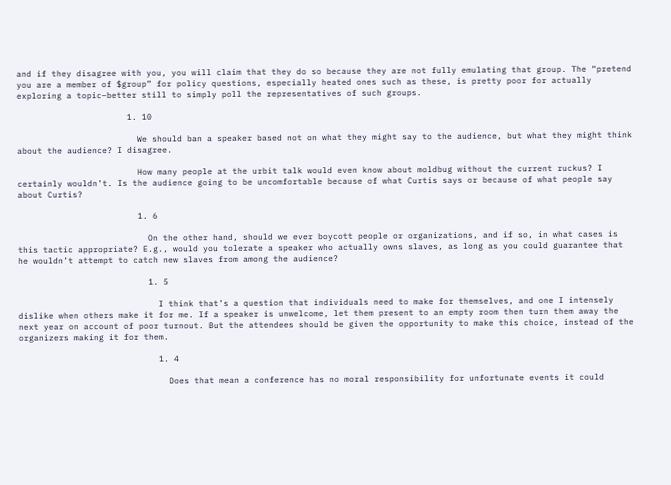and if they disagree with you, you will claim that they do so because they are not fully emulating that group. The “pretend you are a member of $group” for policy questions, especially heated ones such as these, is pretty poor for actually exploring a topic–better still to simply poll the representatives of such groups.

                      1. 10

                        We should ban a speaker based not on what they might say to the audience, but what they might think about the audience? I disagree.

                        How many people at the urbit talk would even know about moldbug without the current ruckus? I certainly wouldn’t. Is the audience going to be uncomfortable because of what Curtis says or because of what people say about Curtis?

                        1. 6

                          On the other hand, should we ever boycott people or organizations, and if so, in what cases is this tactic appropriate? E.g., would you tolerate a speaker who actually owns slaves, as long as you could guarantee that he wouldn’t attempt to catch new slaves from among the audience?

                          1. 5

                            I think that’s a question that individuals need to make for themselves, and one I intensely dislike when others make it for me. If a speaker is unwelcome, let them present to an empty room then turn them away the next year on account of poor turnout. But the attendees should be given the opportunity to make this choice, instead of the organizers making it for them.

                            1. 4

                              Does that mean a conference has no moral responsibility for unfortunate events it could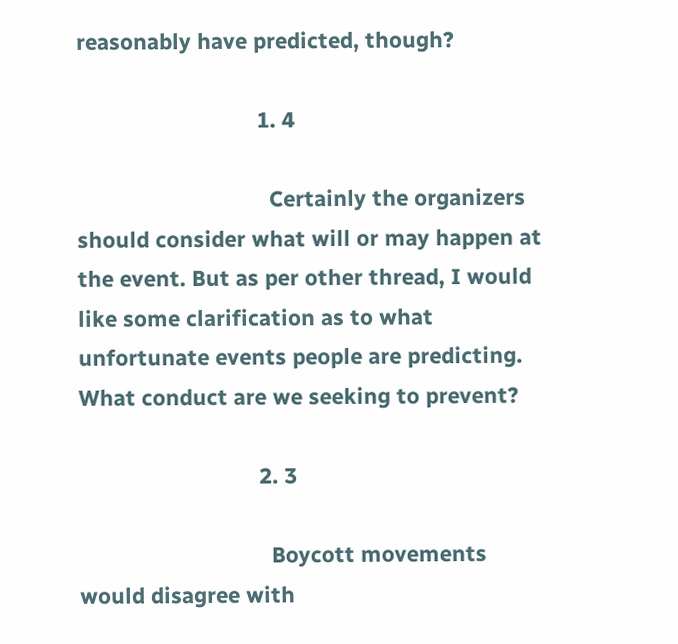reasonably have predicted, though?

                              1. 4

                                Certainly the organizers should consider what will or may happen at the event. But as per other thread, I would like some clarification as to what unfortunate events people are predicting. What conduct are we seeking to prevent?

                              2. 3

                                Boycott movements would disagree with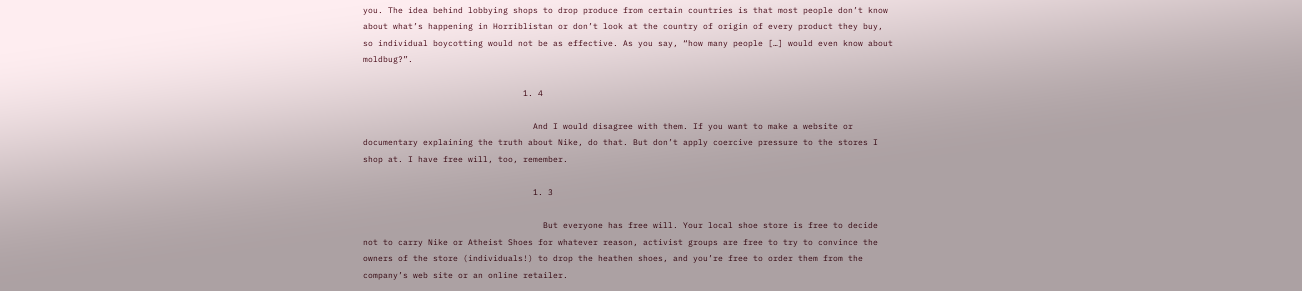you. The idea behind lobbying shops to drop produce from certain countries is that most people don’t know about what’s happening in Horriblistan or don’t look at the country of origin of every product they buy, so individual boycotting would not be as effective. As you say, “how many people […] would even know about moldbug?”.

                                1. 4

                                  And I would disagree with them. If you want to make a website or documentary explaining the truth about Nike, do that. But don’t apply coercive pressure to the stores I shop at. I have free will, too, remember.

                                  1. 3

                                    But everyone has free will. Your local shoe store is free to decide not to carry Nike or Atheist Shoes for whatever reason, activist groups are free to try to convince the owners of the store (individuals!) to drop the heathen shoes, and you’re free to order them from the company’s web site or an online retailer.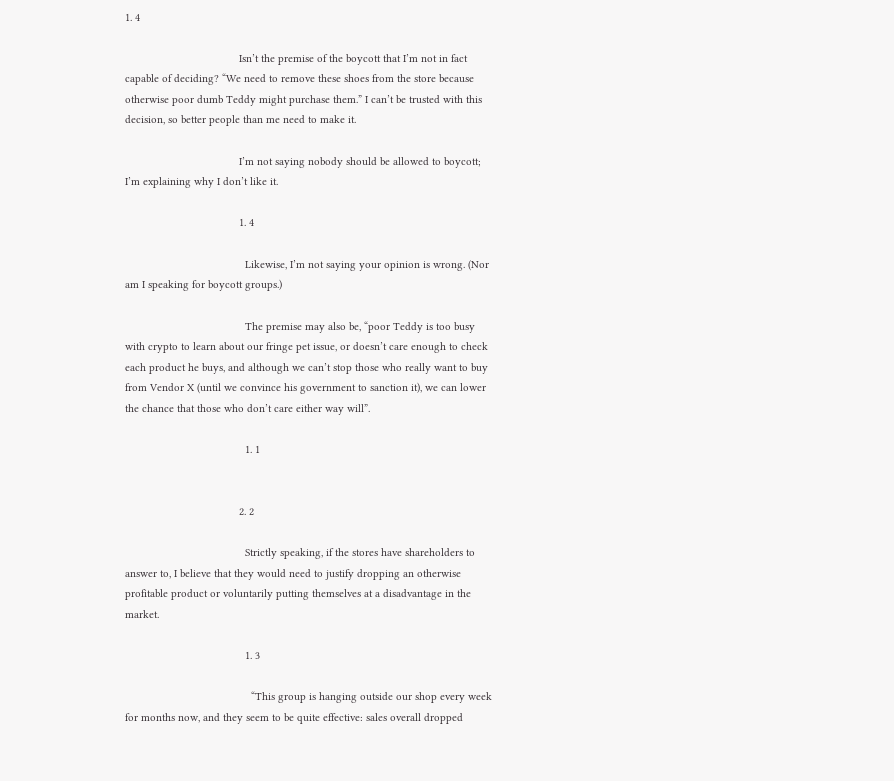1. 4

                                      Isn’t the premise of the boycott that I’m not in fact capable of deciding? “We need to remove these shoes from the store because otherwise poor dumb Teddy might purchase them.” I can’t be trusted with this decision, so better people than me need to make it.

                                      I’m not saying nobody should be allowed to boycott; I’m explaining why I don’t like it.

                                      1. 4

                                        Likewise, I’m not saying your opinion is wrong. (Nor am I speaking for boycott groups.)

                                        The premise may also be, “poor Teddy is too busy with crypto to learn about our fringe pet issue, or doesn’t care enough to check each product he buys, and although we can’t stop those who really want to buy from Vendor X (until we convince his government to sanction it), we can lower the chance that those who don’t care either way will”.

                                        1. 1


                                      2. 2

                                        Strictly speaking, if the stores have shareholders to answer to, I believe that they would need to justify dropping an otherwise profitable product or voluntarily putting themselves at a disadvantage in the market.

                                        1. 3

                                          “This group is hanging outside our shop every week for months now, and they seem to be quite effective: sales overall dropped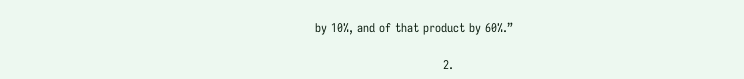by 10%, and of that product by 60%.”

                                2.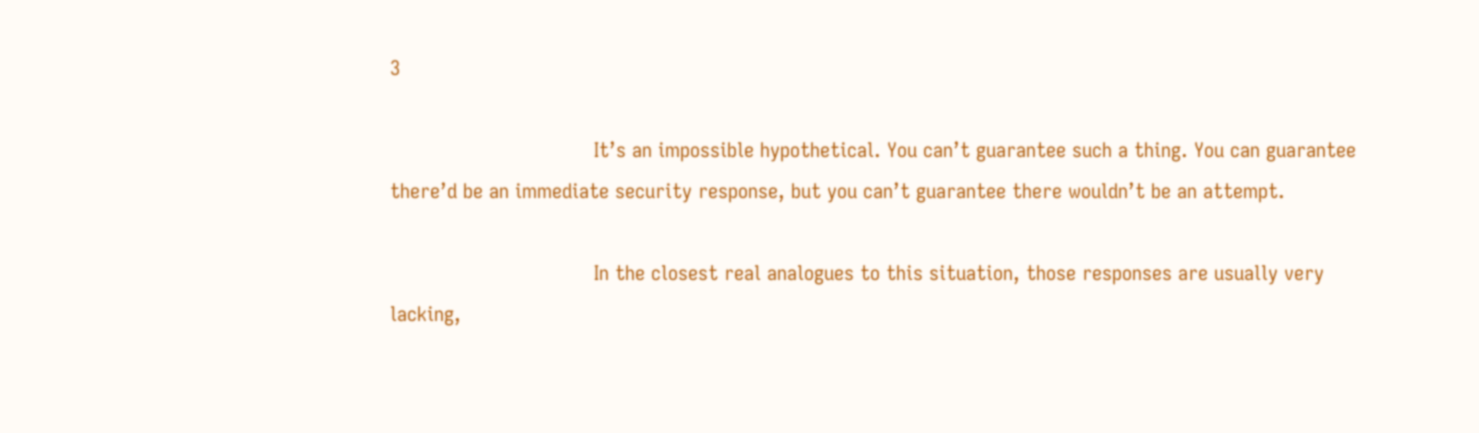3

                                  It’s an impossible hypothetical. You can’t guarantee such a thing. You can guarantee there’d be an immediate security response, but you can’t guarantee there wouldn’t be an attempt.

                                  In the closest real analogues to this situation, those responses are usually very lacking,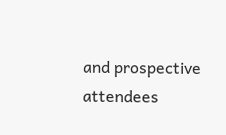and prospective attendees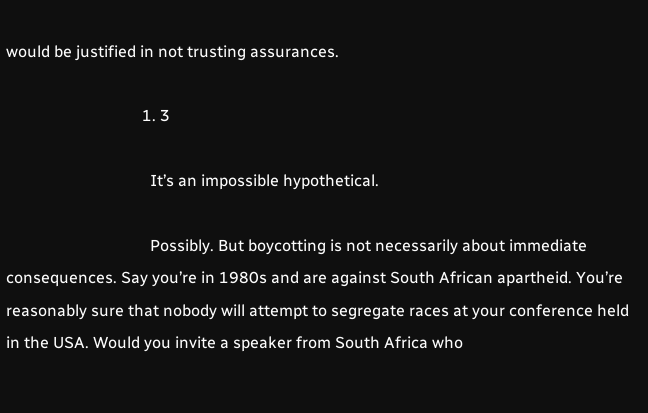would be justified in not trusting assurances.

                                  1. 3

                                    It’s an impossible hypothetical.

                                    Possibly. But boycotting is not necessarily about immediate consequences. Say you’re in 1980s and are against South African apartheid. You’re reasonably sure that nobody will attempt to segregate races at your conference held in the USA. Would you invite a speaker from South Africa who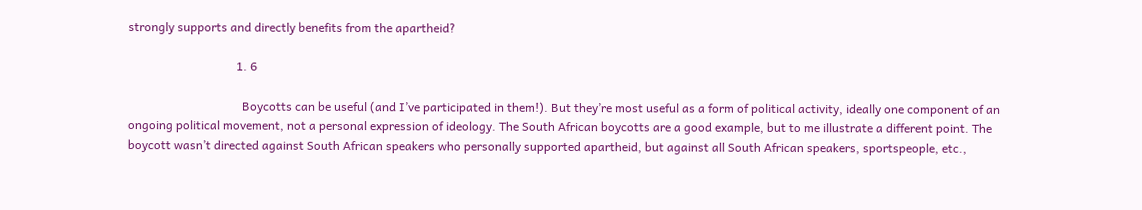strongly supports and directly benefits from the apartheid?

                                    1. 6

                                      Boycotts can be useful (and I’ve participated in them!). But they’re most useful as a form of political activity, ideally one component of an ongoing political movement, not a personal expression of ideology. The South African boycotts are a good example, but to me illustrate a different point. The boycott wasn’t directed against South African speakers who personally supported apartheid, but against all South African speakers, sportspeople, etc.,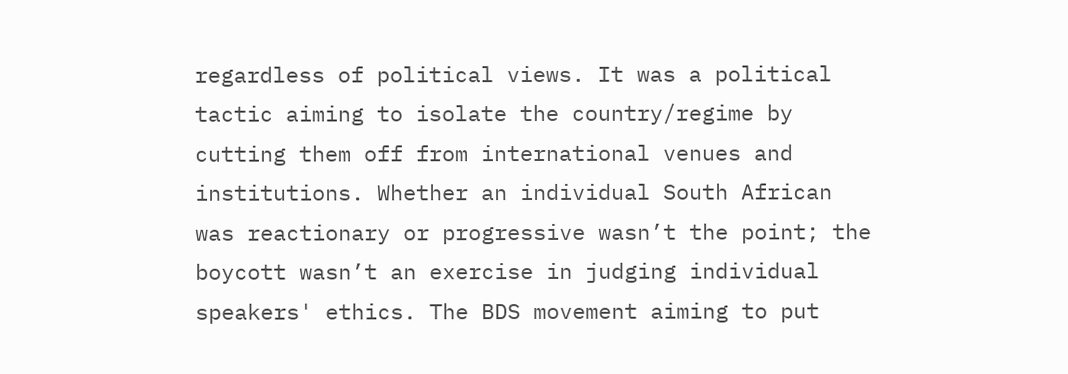regardless of political views. It was a political tactic aiming to isolate the country/regime by cutting them off from international venues and institutions. Whether an individual South African was reactionary or progressive wasn’t the point; the boycott wasn’t an exercise in judging individual speakers' ethics. The BDS movement aiming to put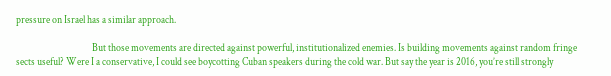pressure on Israel has a similar approach.

                                      But those movements are directed against powerful, institutionalized enemies. Is building movements against random fringe sects useful? Were I a conservative, I could see boycotting Cuban speakers during the cold war. But say the year is 2016, you’re still strongly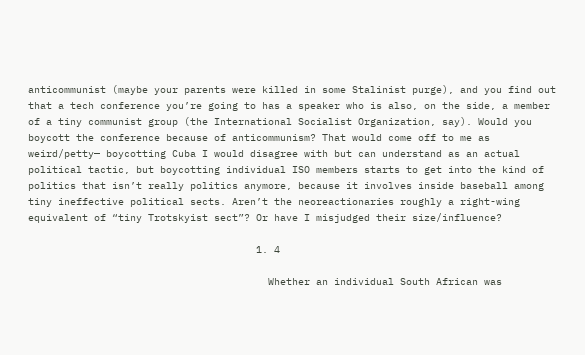anticommunist (maybe your parents were killed in some Stalinist purge), and you find out that a tech conference you’re going to has a speaker who is also, on the side, a member of a tiny communist group (the International Socialist Organization, say). Would you boycott the conference because of anticommunism? That would come off to me as weird/petty— boycotting Cuba I would disagree with but can understand as an actual political tactic, but boycotting individual ISO members starts to get into the kind of politics that isn’t really politics anymore, because it involves inside baseball among tiny ineffective political sects. Aren’t the neoreactionaries roughly a right-wing equivalent of “tiny Trotskyist sect”? Or have I misjudged their size/influence?

                                      1. 4

                                        Whether an individual South African was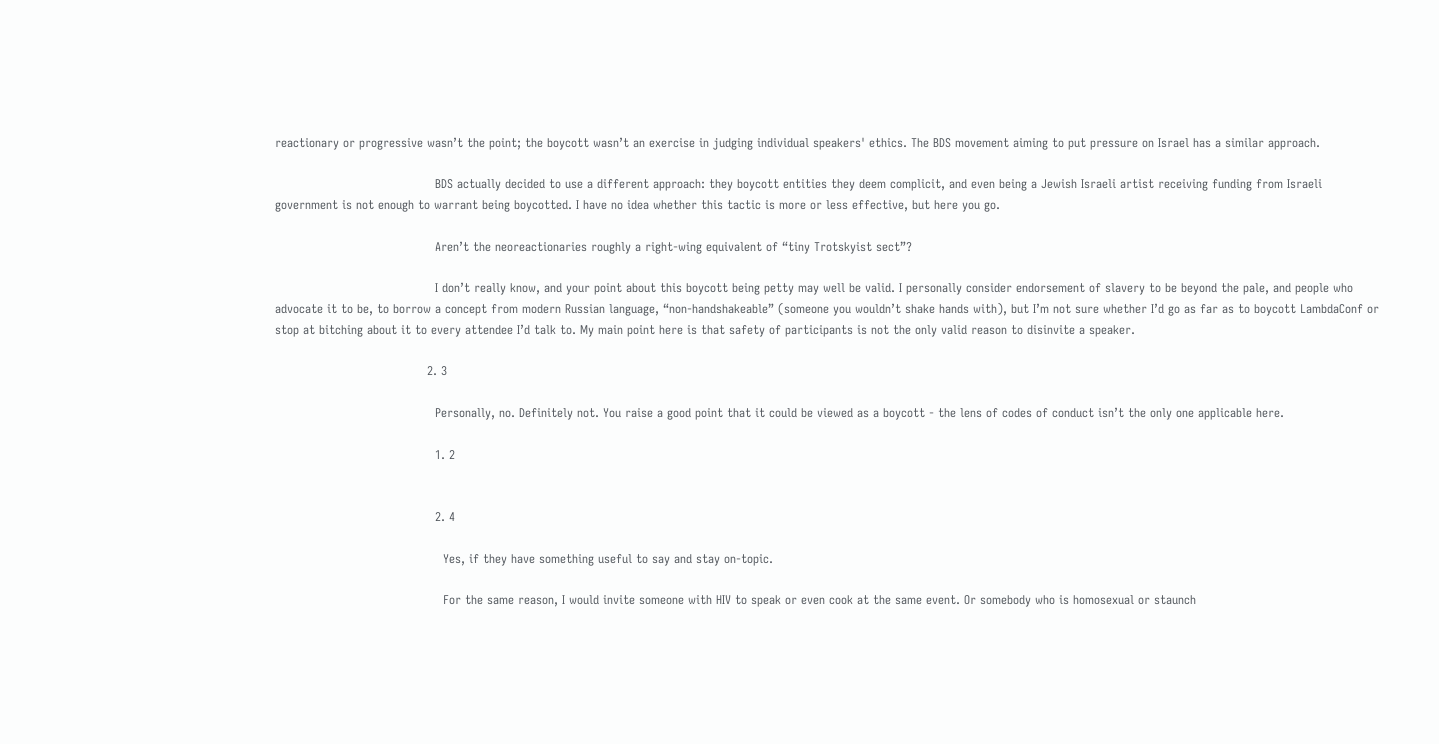reactionary or progressive wasn’t the point; the boycott wasn’t an exercise in judging individual speakers' ethics. The BDS movement aiming to put pressure on Israel has a similar approach.

                                        BDS actually decided to use a different approach: they boycott entities they deem complicit, and even being a Jewish Israeli artist receiving funding from Israeli government is not enough to warrant being boycotted. I have no idea whether this tactic is more or less effective, but here you go.

                                        Aren’t the neoreactionaries roughly a right-wing equivalent of “tiny Trotskyist sect”?

                                        I don’t really know, and your point about this boycott being petty may well be valid. I personally consider endorsement of slavery to be beyond the pale, and people who advocate it to be, to borrow a concept from modern Russian language, “non-handshakeable” (someone you wouldn’t shake hands with), but I’m not sure whether I’d go as far as to boycott LambdaConf or stop at bitching about it to every attendee I’d talk to. My main point here is that safety of participants is not the only valid reason to disinvite a speaker.

                                      2. 3

                                        Personally, no. Definitely not. You raise a good point that it could be viewed as a boycott - the lens of codes of conduct isn’t the only one applicable here.

                                        1. 2


                                        2. 4

                                          Yes, if they have something useful to say and stay on-topic.

                                          For the same reason, I would invite someone with HIV to speak or even cook at the same event. Or somebody who is homosexual or staunch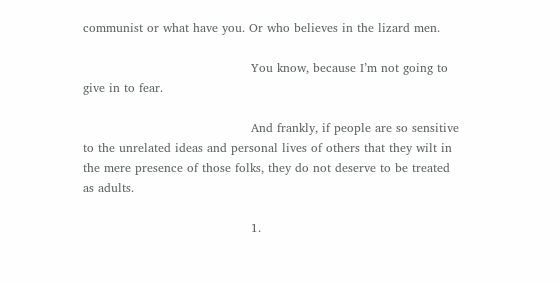communist or what have you. Or who believes in the lizard men.

                                          You know, because I’m not going to give in to fear.

                                          And frankly, if people are so sensitive to the unrelated ideas and personal lives of others that they wilt in the mere presence of those folks, they do not deserve to be treated as adults.

                                          1.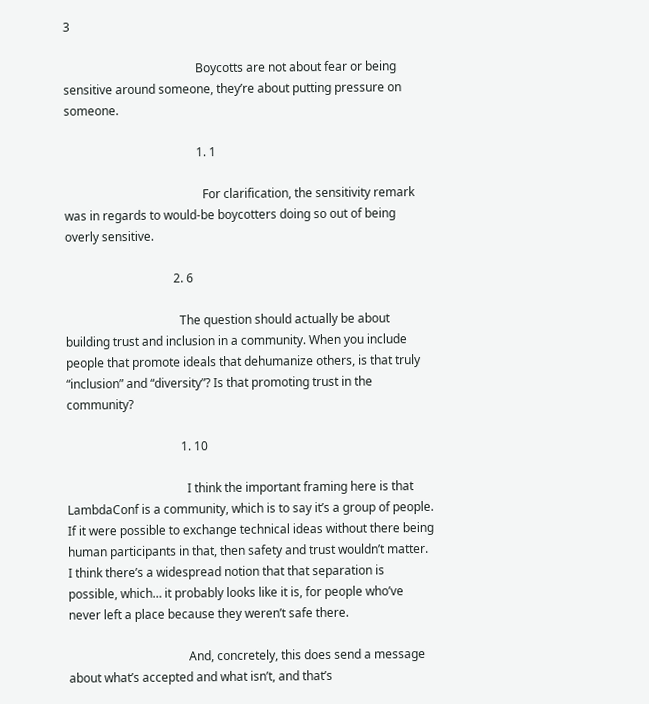3

                                            Boycotts are not about fear or being sensitive around someone, they’re about putting pressure on someone.

                                            1. 1

                                              For clarification, the sensitivity remark was in regards to would-be boycotters doing so out of being overly sensitive.

                                    2. 6

                                      The question should actually be about building trust and inclusion in a community. When you include people that promote ideals that dehumanize others, is that truly “inclusion” and “diversity”? Is that promoting trust in the community?

                                      1. 10

                                        I think the important framing here is that LambdaConf is a community, which is to say it’s a group of people. If it were possible to exchange technical ideas without there being human participants in that, then safety and trust wouldn’t matter. I think there’s a widespread notion that that separation is possible, which… it probably looks like it is, for people who’ve never left a place because they weren’t safe there.

                                        And, concretely, this does send a message about what’s accepted and what isn’t, and that’s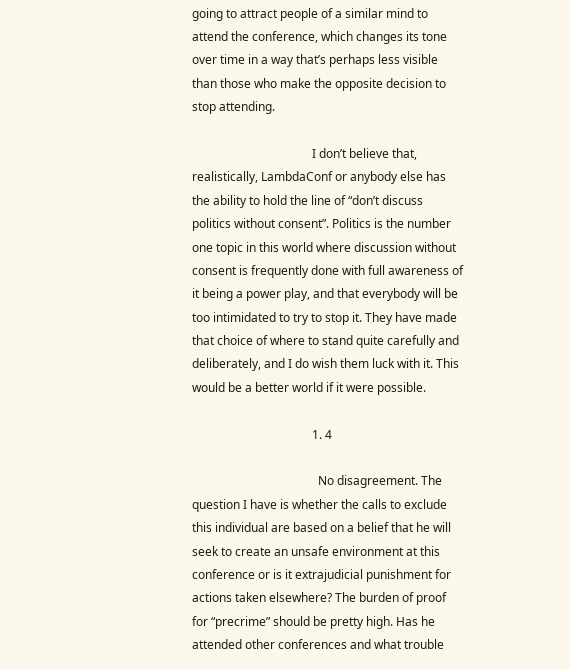going to attract people of a similar mind to attend the conference, which changes its tone over time in a way that’s perhaps less visible than those who make the opposite decision to stop attending.

                                        I don’t believe that, realistically, LambdaConf or anybody else has the ability to hold the line of “don’t discuss politics without consent”. Politics is the number one topic in this world where discussion without consent is frequently done with full awareness of it being a power play, and that everybody will be too intimidated to try to stop it. They have made that choice of where to stand quite carefully and deliberately, and I do wish them luck with it. This would be a better world if it were possible.

                                        1. 4

                                          No disagreement. The question I have is whether the calls to exclude this individual are based on a belief that he will seek to create an unsafe environment at this conference or is it extrajudicial punishment for actions taken elsewhere? The burden of proof for “precrime” should be pretty high. Has he attended other conferences and what trouble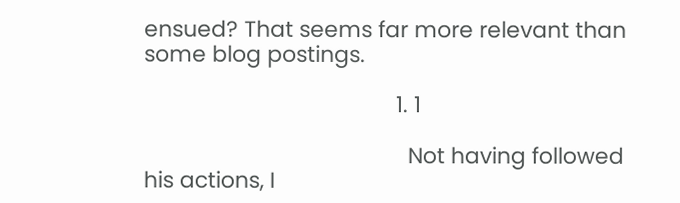ensued? That seems far more relevant than some blog postings.

                                          1. 1

                                            Not having followed his actions, I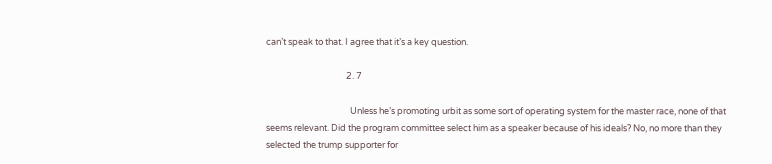can’t speak to that. I agree that it’s a key question.

                                        2. 7

                                          Unless he’s promoting urbit as some sort of operating system for the master race, none of that seems relevant. Did the program committee select him as a speaker because of his ideals? No, no more than they selected the trump supporter for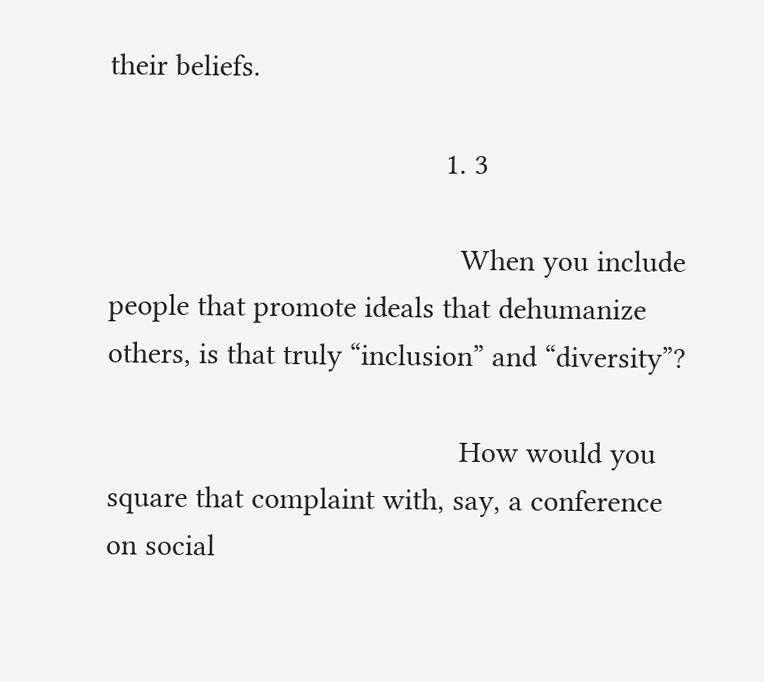their beliefs.

                                          1. 3

                                            When you include people that promote ideals that dehumanize others, is that truly “inclusion” and “diversity”?

                                            How would you square that complaint with, say, a conference on social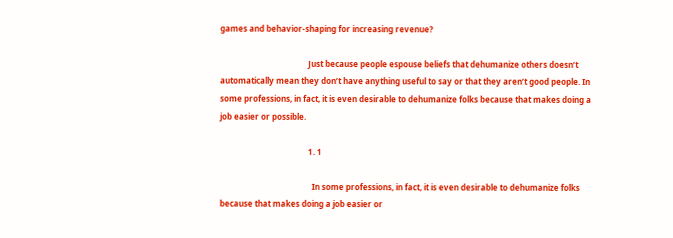games and behavior-shaping for increasing revenue?

                                            Just because people espouse beliefs that dehumanize others doesn’t automatically mean they don’t have anything useful to say or that they aren’t good people. In some professions, in fact, it is even desirable to dehumanize folks because that makes doing a job easier or possible.

                                            1. 1

                                              In some professions, in fact, it is even desirable to dehumanize folks because that makes doing a job easier or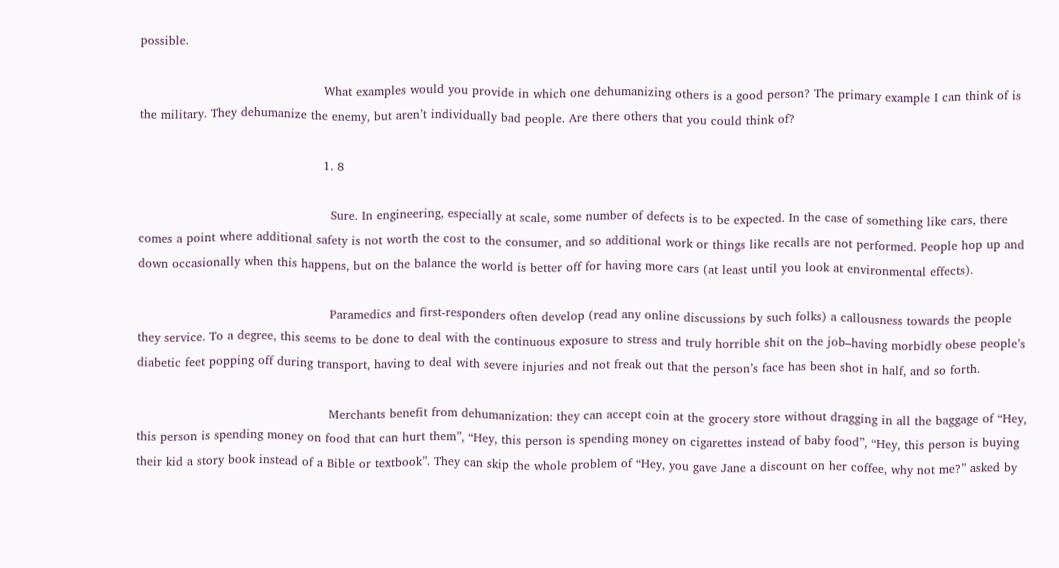possible.

                                              What examples would you provide in which one dehumanizing others is a good person? The primary example I can think of is the military. They dehumanize the enemy, but aren’t individually bad people. Are there others that you could think of?

                                              1. 8

                                                Sure. In engineering, especially at scale, some number of defects is to be expected. In the case of something like cars, there comes a point where additional safety is not worth the cost to the consumer, and so additional work or things like recalls are not performed. People hop up and down occasionally when this happens, but on the balance the world is better off for having more cars (at least until you look at environmental effects).

                                                Paramedics and first-responders often develop (read any online discussions by such folks) a callousness towards the people they service. To a degree, this seems to be done to deal with the continuous exposure to stress and truly horrible shit on the job–having morbidly obese people’s diabetic feet popping off during transport, having to deal with severe injuries and not freak out that the person’s face has been shot in half, and so forth.

                                                Merchants benefit from dehumanization: they can accept coin at the grocery store without dragging in all the baggage of “Hey, this person is spending money on food that can hurt them”, “Hey, this person is spending money on cigarettes instead of baby food”, “Hey, this person is buying their kid a story book instead of a Bible or textbook”. They can skip the whole problem of “Hey, you gave Jane a discount on her coffee, why not me?” asked by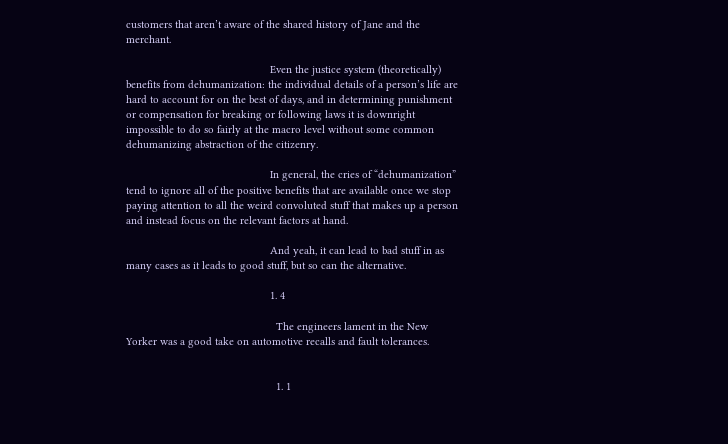customers that aren’t aware of the shared history of Jane and the merchant.

                                                Even the justice system (theoretically) benefits from dehumanization: the individual details of a person’s life are hard to account for on the best of days, and in determining punishment or compensation for breaking or following laws it is downright impossible to do so fairly at the macro level without some common dehumanizing abstraction of the citizenry.

                                                In general, the cries of “dehumanization” tend to ignore all of the positive benefits that are available once we stop paying attention to all the weird convoluted stuff that makes up a person and instead focus on the relevant factors at hand.

                                                And yeah, it can lead to bad stuff in as many cases as it leads to good stuff, but so can the alternative.

                                                1. 4

                                                  The engineers lament in the New Yorker was a good take on automotive recalls and fault tolerances.


                                                  1. 1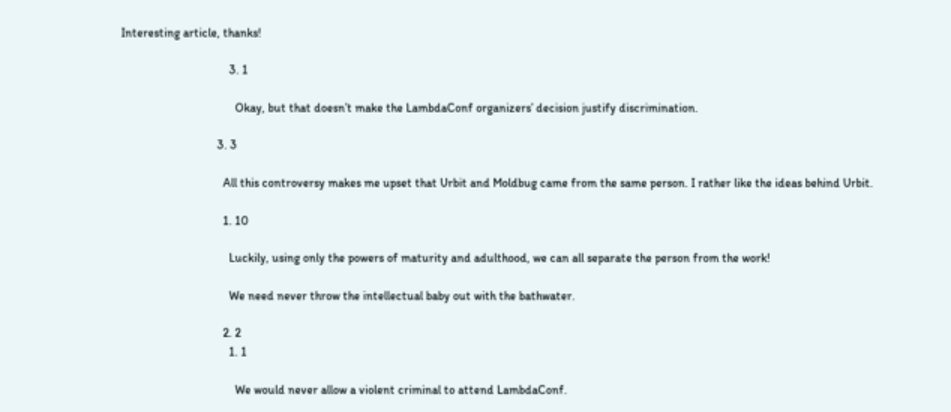Interesting article, thanks!

                                    3. 1

                                      Okay, but that doesn’t make the LambdaConf organizers’ decision justify discrimination.

                                3. 3

                                  All this controversy makes me upset that Urbit and Moldbug came from the same person. I rather like the ideas behind Urbit.

                                  1. 10

                                    Luckily, using only the powers of maturity and adulthood, we can all separate the person from the work!

                                    We need never throw the intellectual baby out with the bathwater.

                                  2. 2
                                    1. 1

                                      We would never allow a violent criminal to attend LambdaConf.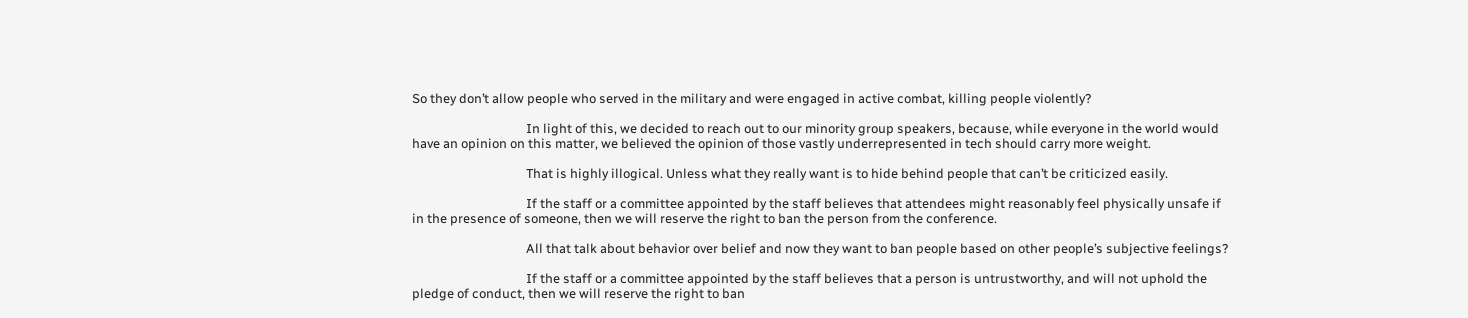So they don’t allow people who served in the military and were engaged in active combat, killing people violently?

                                      In light of this, we decided to reach out to our minority group speakers, because, while everyone in the world would have an opinion on this matter, we believed the opinion of those vastly underrepresented in tech should carry more weight.

                                      That is highly illogical. Unless what they really want is to hide behind people that can’t be criticized easily.

                                      If the staff or a committee appointed by the staff believes that attendees might reasonably feel physically unsafe if in the presence of someone, then we will reserve the right to ban the person from the conference.

                                      All that talk about behavior over belief and now they want to ban people based on other people’s subjective feelings?

                                      If the staff or a committee appointed by the staff believes that a person is untrustworthy, and will not uphold the pledge of conduct, then we will reserve the right to ban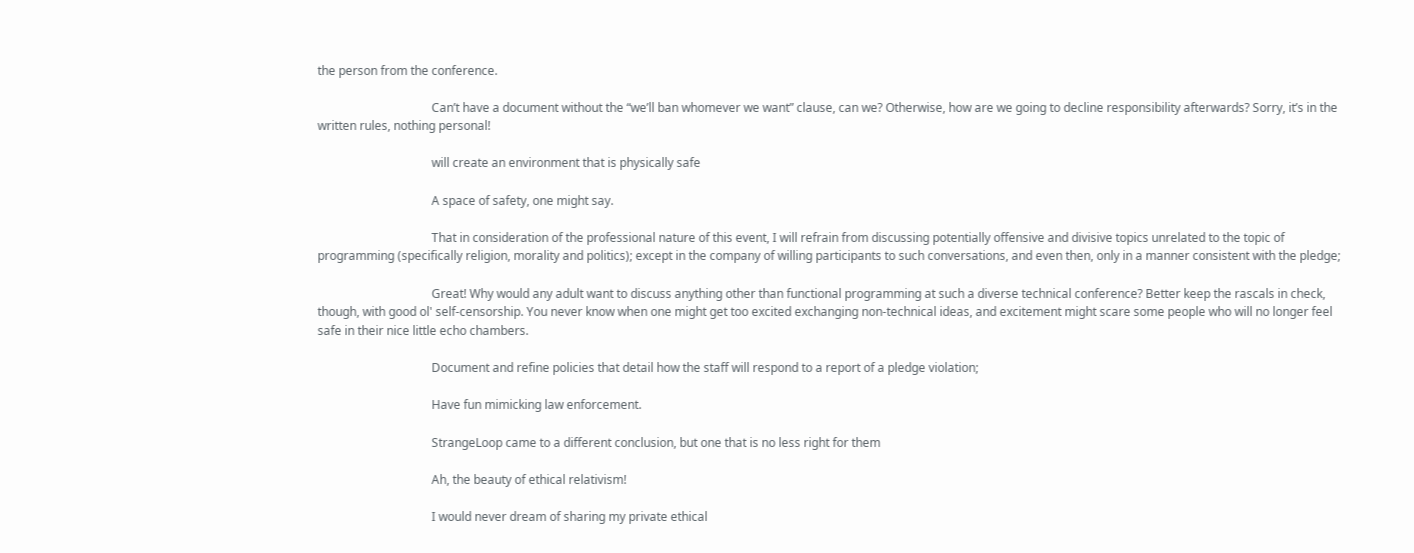the person from the conference.

                                      Can’t have a document without the “we’ll ban whomever we want” clause, can we? Otherwise, how are we going to decline responsibility afterwards? Sorry, it’s in the written rules, nothing personal!

                                      will create an environment that is physically safe

                                      A space of safety, one might say.

                                      That in consideration of the professional nature of this event, I will refrain from discussing potentially offensive and divisive topics unrelated to the topic of programming (specifically religion, morality and politics); except in the company of willing participants to such conversations, and even then, only in a manner consistent with the pledge;

                                      Great! Why would any adult want to discuss anything other than functional programming at such a diverse technical conference? Better keep the rascals in check, though, with good ol' self-censorship. You never know when one might get too excited exchanging non-technical ideas, and excitement might scare some people who will no longer feel safe in their nice little echo chambers.

                                      Document and refine policies that detail how the staff will respond to a report of a pledge violation;

                                      Have fun mimicking law enforcement.

                                      StrangeLoop came to a different conclusion, but one that is no less right for them

                                      Ah, the beauty of ethical relativism!

                                      I would never dream of sharing my private ethical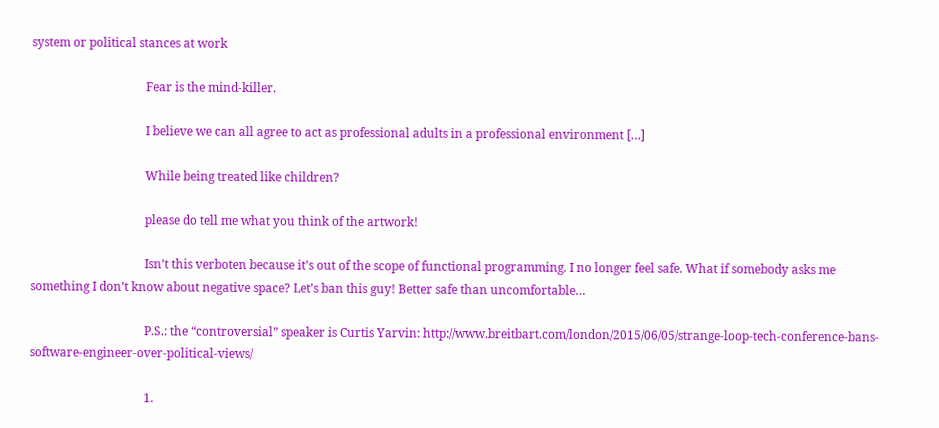system or political stances at work

                                      Fear is the mind-killer.

                                      I believe we can all agree to act as professional adults in a professional environment […]

                                      While being treated like children?

                                      please do tell me what you think of the artwork!

                                      Isn’t this verboten because it’s out of the scope of functional programming. I no longer feel safe. What if somebody asks me something I don’t know about negative space? Let’s ban this guy! Better safe than uncomfortable…

                                      P.S.: the “controversial” speaker is Curtis Yarvin: http://www.breitbart.com/london/2015/06/05/strange-loop-tech-conference-bans-software-engineer-over-political-views/

                                      1.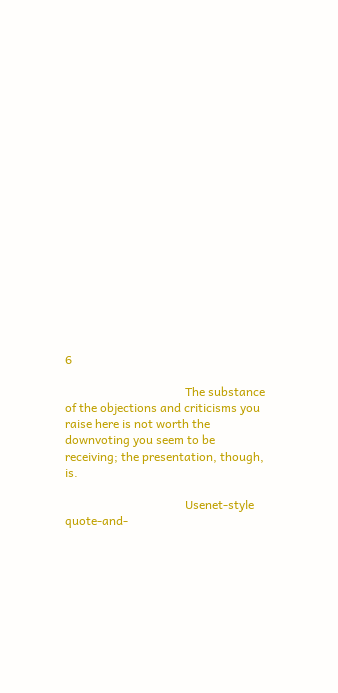6

                                        The substance of the objections and criticisms you raise here is not worth the downvoting you seem to be receiving; the presentation, though, is.

                                        Usenet-style quote-and-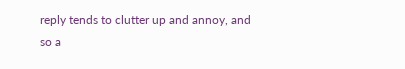reply tends to clutter up and annoy, and so a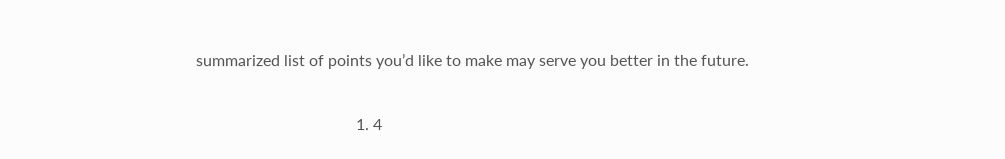summarized list of points you’d like to make may serve you better in the future.

                                        1. 4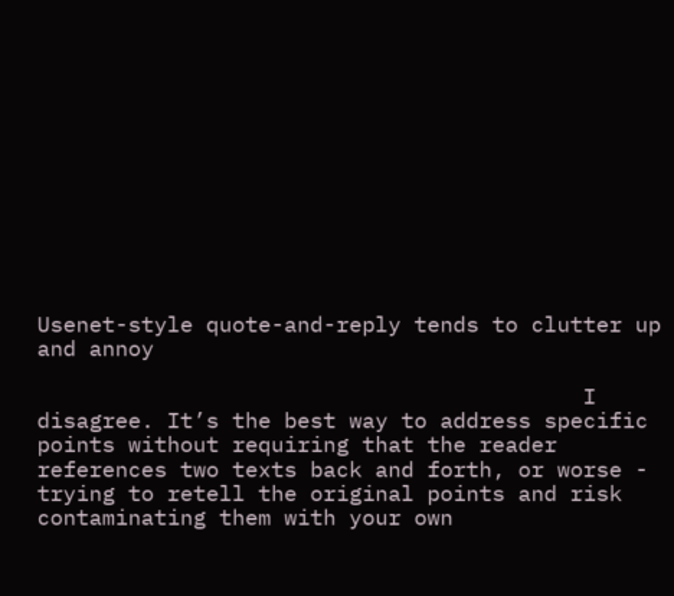Usenet-style quote-and-reply tends to clutter up and annoy

                                          I disagree. It’s the best way to address specific points without requiring that the reader references two texts back and forth, or worse - trying to retell the original points and risk contaminating them with your own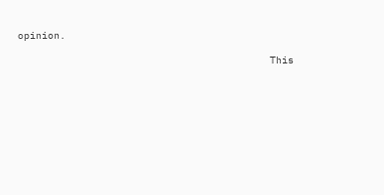opinion.

                                          This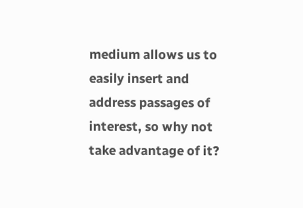medium allows us to easily insert and address passages of interest, so why not take advantage of it?